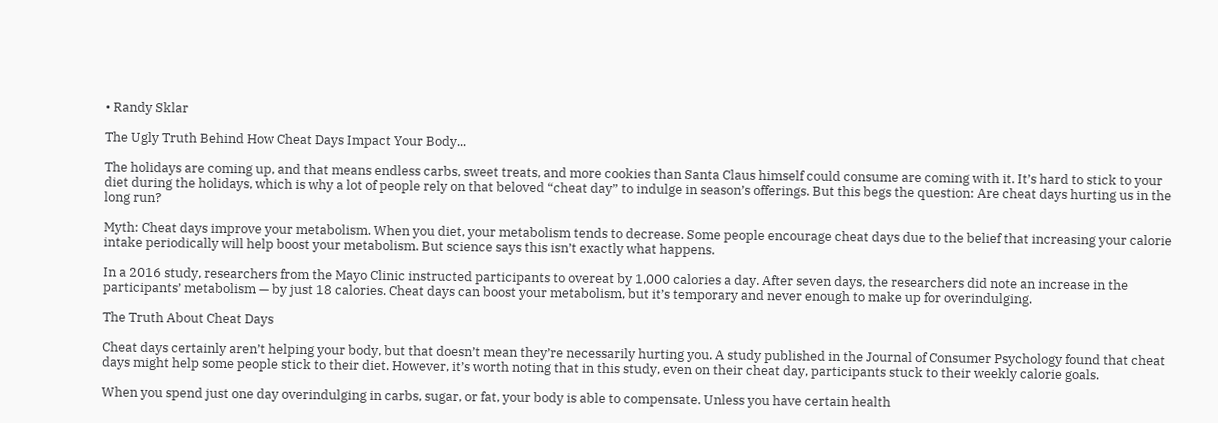• Randy Sklar

The Ugly Truth Behind How Cheat Days Impact Your Body...

The holidays are coming up, and that means endless carbs, sweet treats, and more cookies than Santa Claus himself could consume are coming with it. It’s hard to stick to your diet during the holidays, which is why a lot of people rely on that beloved “cheat day” to indulge in season’s offerings. But this begs the question: Are cheat days hurting us in the long run?

Myth: Cheat days improve your metabolism. When you diet, your metabolism tends to decrease. Some people encourage cheat days due to the belief that increasing your calorie intake periodically will help boost your metabolism. But science says this isn’t exactly what happens.

In a 2016 study, researchers from the Mayo Clinic instructed participants to overeat by 1,000 calories a day. After seven days, the researchers did note an increase in the participants’ metabolism — by just 18 calories. Cheat days can boost your metabolism, but it’s temporary and never enough to make up for overindulging.

The Truth About Cheat Days

Cheat days certainly aren’t helping your body, but that doesn’t mean they’re necessarily hurting you. A study published in the Journal of Consumer Psychology found that cheat days might help some people stick to their diet. However, it’s worth noting that in this study, even on their cheat day, participants stuck to their weekly calorie goals.

When you spend just one day overindulging in carbs, sugar, or fat, your body is able to compensate. Unless you have certain health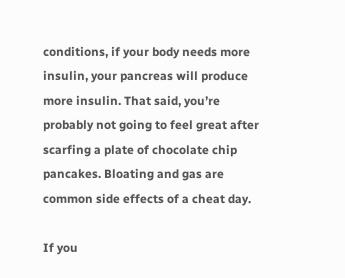conditions, if your body needs more insulin, your pancreas will produce more insulin. That said, you’re probably not going to feel great after scarfing a plate of chocolate chip pancakes. Bloating and gas are common side effects of a cheat day.

If you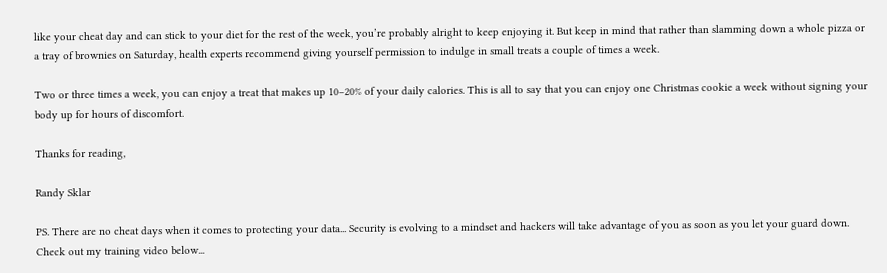like your cheat day and can stick to your diet for the rest of the week, you’re probably alright to keep enjoying it. But keep in mind that rather than slamming down a whole pizza or a tray of brownies on Saturday, health experts recommend giving yourself permission to indulge in small treats a couple of times a week.

Two or three times a week, you can enjoy a treat that makes up 10–20% of your daily calories. This is all to say that you can enjoy one Christmas cookie a week without signing your body up for hours of discomfort.

Thanks for reading,

Randy Sklar

PS. There are no cheat days when it comes to protecting your data... Security is evolving to a mindset and hackers will take advantage of you as soon as you let your guard down. Check out my training video below...